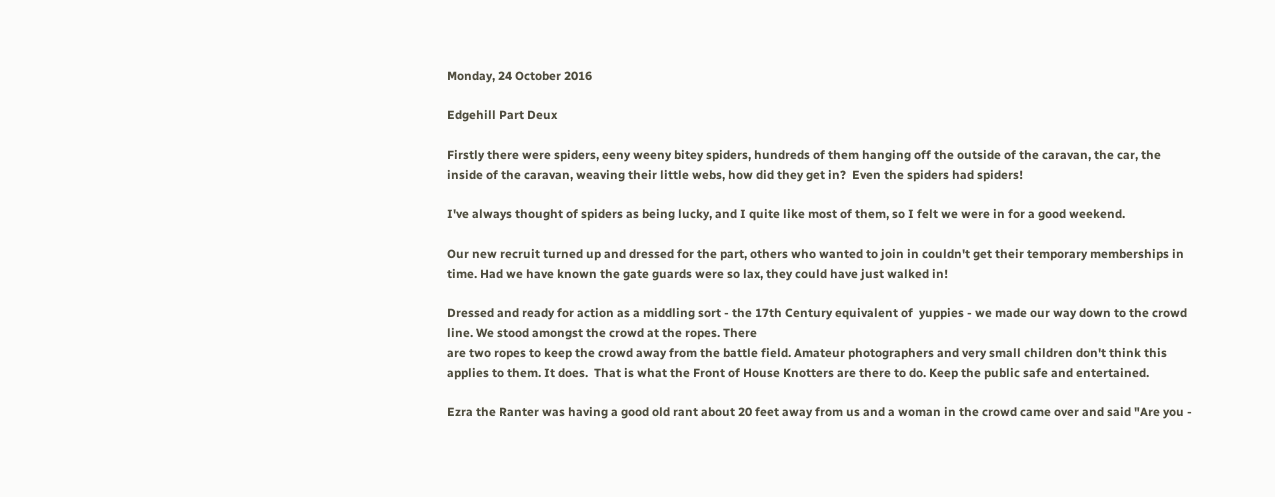Monday, 24 October 2016

Edgehill Part Deux

Firstly there were spiders, eeny weeny bitey spiders, hundreds of them hanging off the outside of the caravan, the car, the inside of the caravan, weaving their little webs, how did they get in?  Even the spiders had spiders!

I've always thought of spiders as being lucky, and I quite like most of them, so I felt we were in for a good weekend.

Our new recruit turned up and dressed for the part, others who wanted to join in couldn't get their temporary memberships in time. Had we have known the gate guards were so lax, they could have just walked in!

Dressed and ready for action as a middling sort - the 17th Century equivalent of  yuppies - we made our way down to the crowd line. We stood amongst the crowd at the ropes. There
are two ropes to keep the crowd away from the battle field. Amateur photographers and very small children don't think this applies to them. It does.  That is what the Front of House Knotters are there to do. Keep the public safe and entertained.

Ezra the Ranter was having a good old rant about 20 feet away from us and a woman in the crowd came over and said "Are you -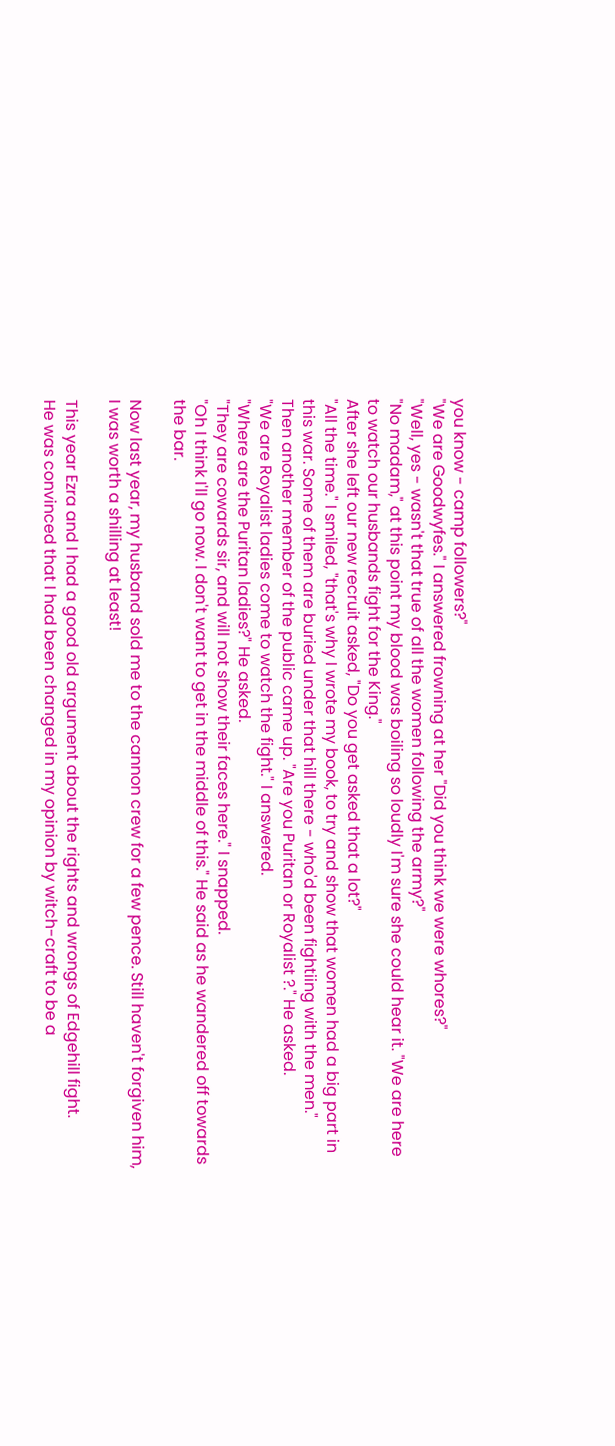you know - camp followers?"
"We are Goodwyfes." I answered frowning at her "Did you think we were whores?"
"Well, yes - wasn't that true of all the women following the army?"
"No madam," at this point my blood was boiling so loudly I'm sure she could hear it. "We are here to watch our husbands fight for the King."
After she left our new recruit asked, "Do you get asked that a lot?"
"All the time." I smiled, "that's why I wrote my book, to try and show that women had a big part in this war. Some of them are buried under that hill there - who'd been fightiing with the men."
Then another member of the public came up. "Are you Puritan or Royalist ?." He asked.
"We are Royalist ladies come to watch the fight." I answered.
"Where are the Puritan ladies?" He asked.
"They are cowards sir, and will not show their faces here." I snapped.
"Oh I think I'll go now. I don't want to get in the middle of this." He said as he wandered off towards the bar.

Now last year, my husband sold me to the cannon crew for a few pence. Still haven't forgiven him, I was worth a shilling at least!

This year Ezra and I had a good old argument about the rights and wrongs of Edgehill fight.
He was convinced that I had been changed in my opinion by witch-craft to be a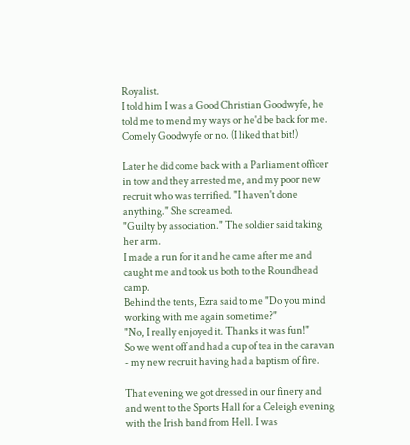Royalist.
I told him I was a Good Christian Goodwyfe, he told me to mend my ways or he'd be back for me. Comely Goodwyfe or no. (I liked that bit!)

Later he did come back with a Parliament officer in tow and they arrested me, and my poor new recruit who was terrified. "I haven't done anything." She screamed.
"Guilty by association." The soldier said taking her arm.
I made a run for it and he came after me and caught me and took us both to the Roundhead camp.
Behind the tents, Ezra said to me "Do you mind working with me again sometime?"
"No, I really enjoyed it. Thanks it was fun!"
So we went off and had a cup of tea in the caravan - my new recruit having had a baptism of fire.

That evening we got dressed in our finery and and went to the Sports Hall for a Celeigh evening with the Irish band from Hell. I was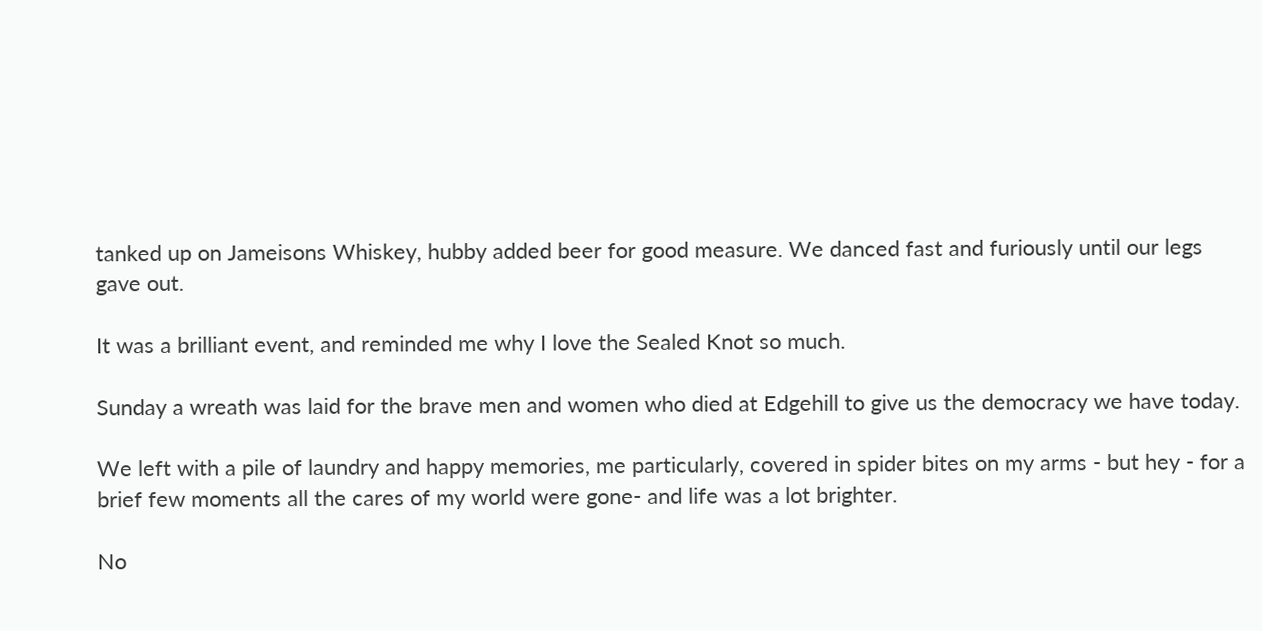tanked up on Jameisons Whiskey, hubby added beer for good measure. We danced fast and furiously until our legs gave out.

It was a brilliant event, and reminded me why I love the Sealed Knot so much.

Sunday a wreath was laid for the brave men and women who died at Edgehill to give us the democracy we have today.

We left with a pile of laundry and happy memories, me particularly, covered in spider bites on my arms - but hey - for a brief few moments all the cares of my world were gone- and life was a lot brighter.

No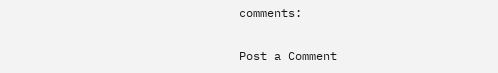comments:

Post a Comment